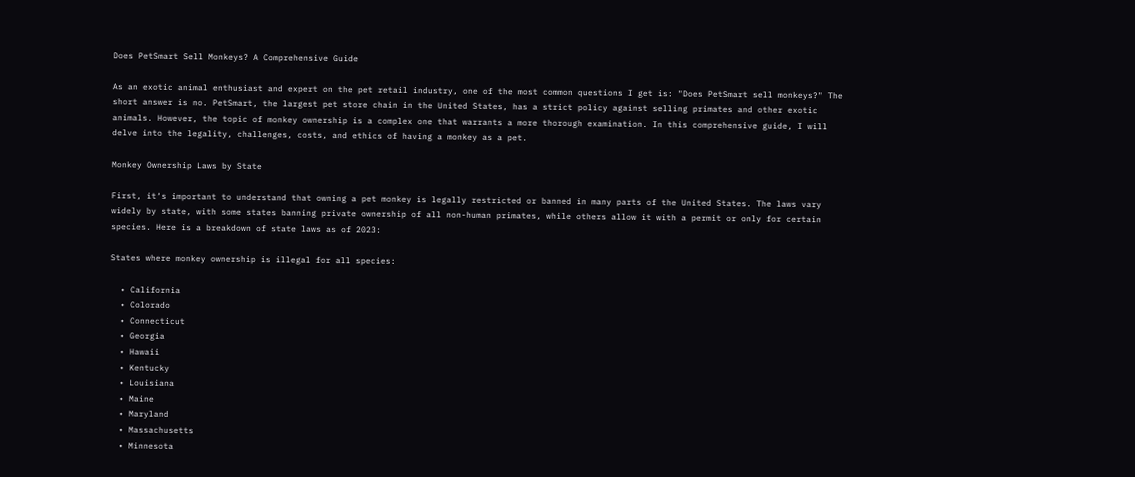Does PetSmart Sell Monkeys? A Comprehensive Guide

As an exotic animal enthusiast and expert on the pet retail industry, one of the most common questions I get is: "Does PetSmart sell monkeys?" The short answer is no. PetSmart, the largest pet store chain in the United States, has a strict policy against selling primates and other exotic animals. However, the topic of monkey ownership is a complex one that warrants a more thorough examination. In this comprehensive guide, I will delve into the legality, challenges, costs, and ethics of having a monkey as a pet.

Monkey Ownership Laws by State

First, it‘s important to understand that owning a pet monkey is legally restricted or banned in many parts of the United States. The laws vary widely by state, with some states banning private ownership of all non-human primates, while others allow it with a permit or only for certain species. Here is a breakdown of state laws as of 2023:

States where monkey ownership is illegal for all species:

  • California
  • Colorado
  • Connecticut
  • Georgia
  • Hawaii
  • Kentucky
  • Louisiana
  • Maine
  • Maryland
  • Massachusetts
  • Minnesota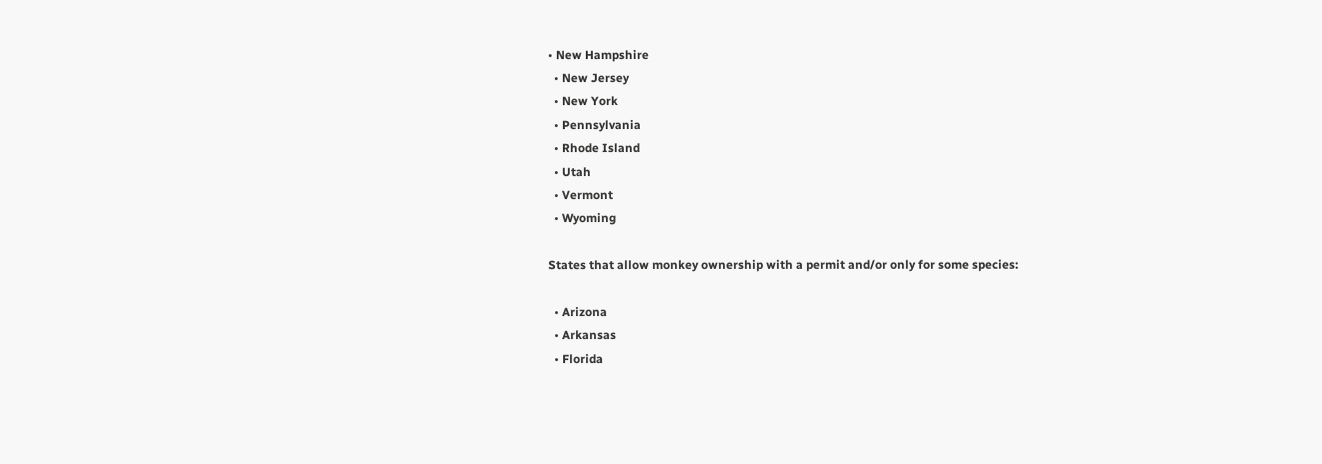• New Hampshire
  • New Jersey
  • New York
  • Pennsylvania
  • Rhode Island
  • Utah
  • Vermont
  • Wyoming

States that allow monkey ownership with a permit and/or only for some species:

  • Arizona
  • Arkansas
  • Florida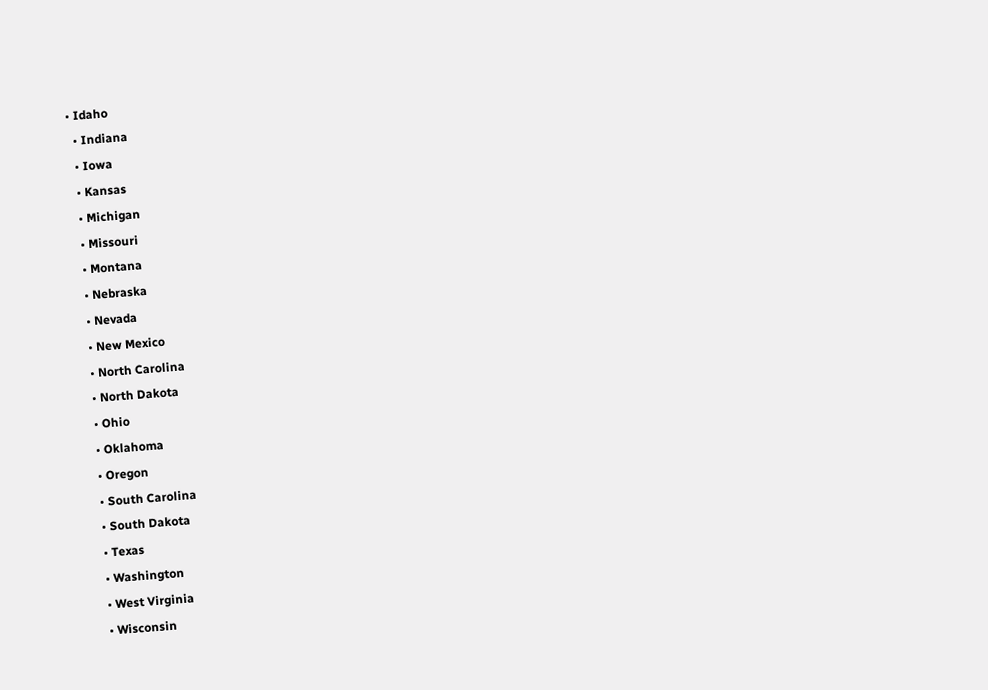• Idaho
  • Indiana
  • Iowa
  • Kansas
  • Michigan
  • Missouri
  • Montana
  • Nebraska
  • Nevada
  • New Mexico
  • North Carolina
  • North Dakota
  • Ohio
  • Oklahoma
  • Oregon
  • South Carolina
  • South Dakota
  • Texas
  • Washington
  • West Virginia
  • Wisconsin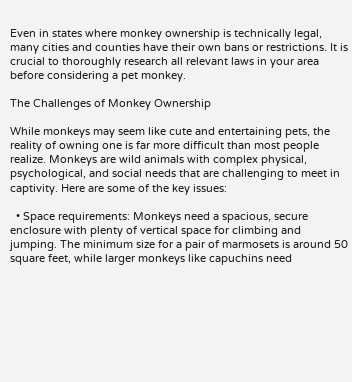Even in states where monkey ownership is technically legal, many cities and counties have their own bans or restrictions. It is crucial to thoroughly research all relevant laws in your area before considering a pet monkey.

The Challenges of Monkey Ownership

While monkeys may seem like cute and entertaining pets, the reality of owning one is far more difficult than most people realize. Monkeys are wild animals with complex physical, psychological, and social needs that are challenging to meet in captivity. Here are some of the key issues:

  • Space requirements: Monkeys need a spacious, secure enclosure with plenty of vertical space for climbing and jumping. The minimum size for a pair of marmosets is around 50 square feet, while larger monkeys like capuchins need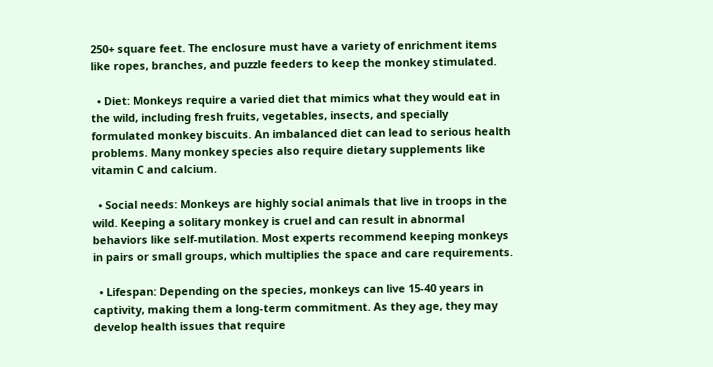250+ square feet. The enclosure must have a variety of enrichment items like ropes, branches, and puzzle feeders to keep the monkey stimulated.

  • Diet: Monkeys require a varied diet that mimics what they would eat in the wild, including fresh fruits, vegetables, insects, and specially formulated monkey biscuits. An imbalanced diet can lead to serious health problems. Many monkey species also require dietary supplements like vitamin C and calcium.

  • Social needs: Monkeys are highly social animals that live in troops in the wild. Keeping a solitary monkey is cruel and can result in abnormal behaviors like self-mutilation. Most experts recommend keeping monkeys in pairs or small groups, which multiplies the space and care requirements.

  • Lifespan: Depending on the species, monkeys can live 15-40 years in captivity, making them a long-term commitment. As they age, they may develop health issues that require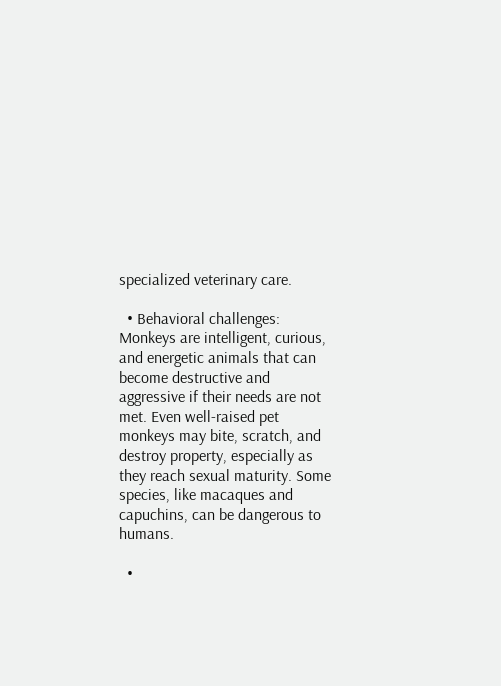specialized veterinary care.

  • Behavioral challenges: Monkeys are intelligent, curious, and energetic animals that can become destructive and aggressive if their needs are not met. Even well-raised pet monkeys may bite, scratch, and destroy property, especially as they reach sexual maturity. Some species, like macaques and capuchins, can be dangerous to humans.

  •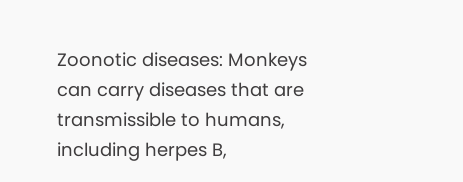Zoonotic diseases: Monkeys can carry diseases that are transmissible to humans, including herpes B,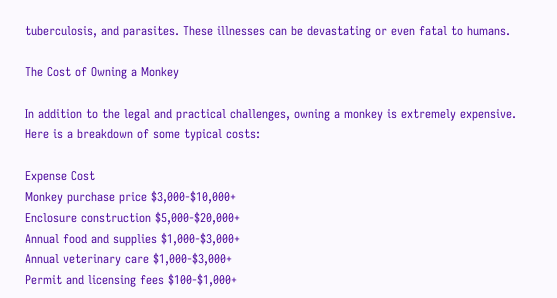tuberculosis, and parasites. These illnesses can be devastating or even fatal to humans.

The Cost of Owning a Monkey

In addition to the legal and practical challenges, owning a monkey is extremely expensive. Here is a breakdown of some typical costs:

Expense Cost
Monkey purchase price $3,000-$10,000+
Enclosure construction $5,000-$20,000+
Annual food and supplies $1,000-$3,000+
Annual veterinary care $1,000-$3,000+
Permit and licensing fees $100-$1,000+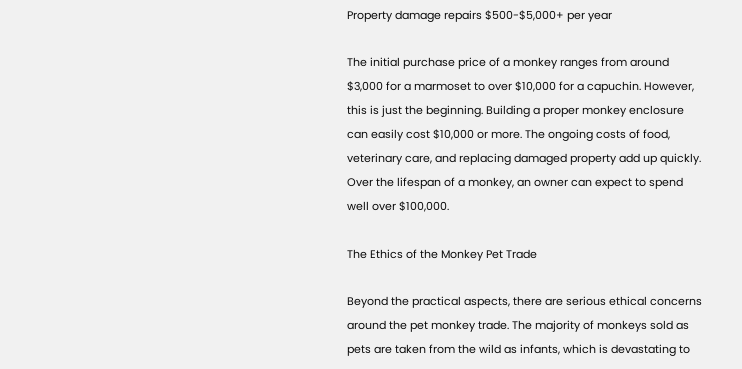Property damage repairs $500-$5,000+ per year

The initial purchase price of a monkey ranges from around $3,000 for a marmoset to over $10,000 for a capuchin. However, this is just the beginning. Building a proper monkey enclosure can easily cost $10,000 or more. The ongoing costs of food, veterinary care, and replacing damaged property add up quickly. Over the lifespan of a monkey, an owner can expect to spend well over $100,000.

The Ethics of the Monkey Pet Trade

Beyond the practical aspects, there are serious ethical concerns around the pet monkey trade. The majority of monkeys sold as pets are taken from the wild as infants, which is devastating to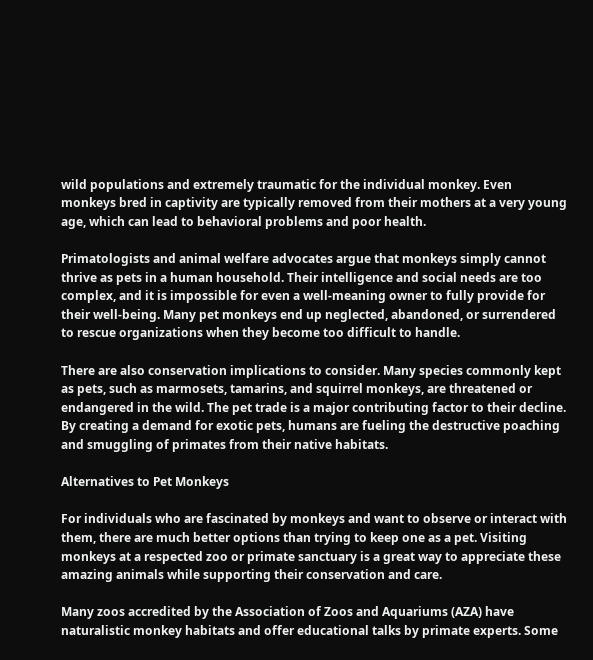wild populations and extremely traumatic for the individual monkey. Even monkeys bred in captivity are typically removed from their mothers at a very young age, which can lead to behavioral problems and poor health.

Primatologists and animal welfare advocates argue that monkeys simply cannot thrive as pets in a human household. Their intelligence and social needs are too complex, and it is impossible for even a well-meaning owner to fully provide for their well-being. Many pet monkeys end up neglected, abandoned, or surrendered to rescue organizations when they become too difficult to handle.

There are also conservation implications to consider. Many species commonly kept as pets, such as marmosets, tamarins, and squirrel monkeys, are threatened or endangered in the wild. The pet trade is a major contributing factor to their decline. By creating a demand for exotic pets, humans are fueling the destructive poaching and smuggling of primates from their native habitats.

Alternatives to Pet Monkeys

For individuals who are fascinated by monkeys and want to observe or interact with them, there are much better options than trying to keep one as a pet. Visiting monkeys at a respected zoo or primate sanctuary is a great way to appreciate these amazing animals while supporting their conservation and care.

Many zoos accredited by the Association of Zoos and Aquariums (AZA) have naturalistic monkey habitats and offer educational talks by primate experts. Some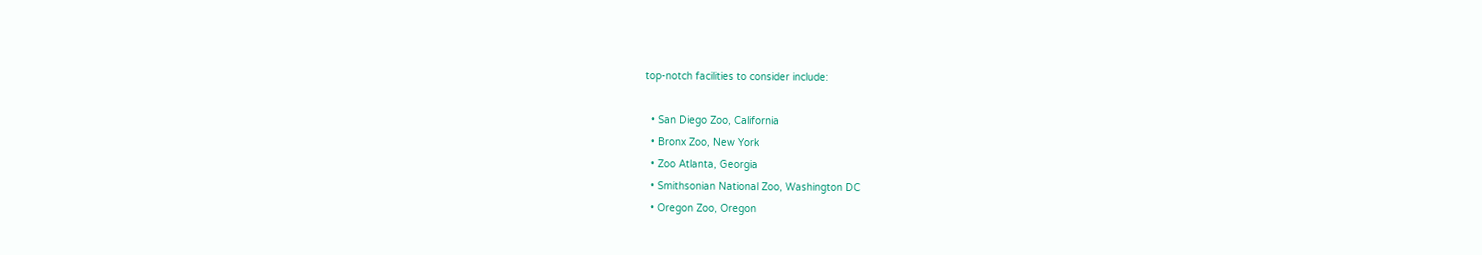top-notch facilities to consider include:

  • San Diego Zoo, California
  • Bronx Zoo, New York
  • Zoo Atlanta, Georgia
  • Smithsonian National Zoo, Washington DC
  • Oregon Zoo, Oregon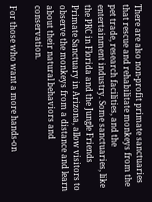There are also non-profit primate sanctuaries that rescue and rehabilitate monkeys from the pet trade, research facilities, and the entertainment industry. Some sanctuaries, like the PRC in Florida and the Jungle Friends Primate Sanctuary in Arizona, allow visitors to observe the monkeys from a distance and learn about their natural behaviors and conservation.

For those who want a more hands-on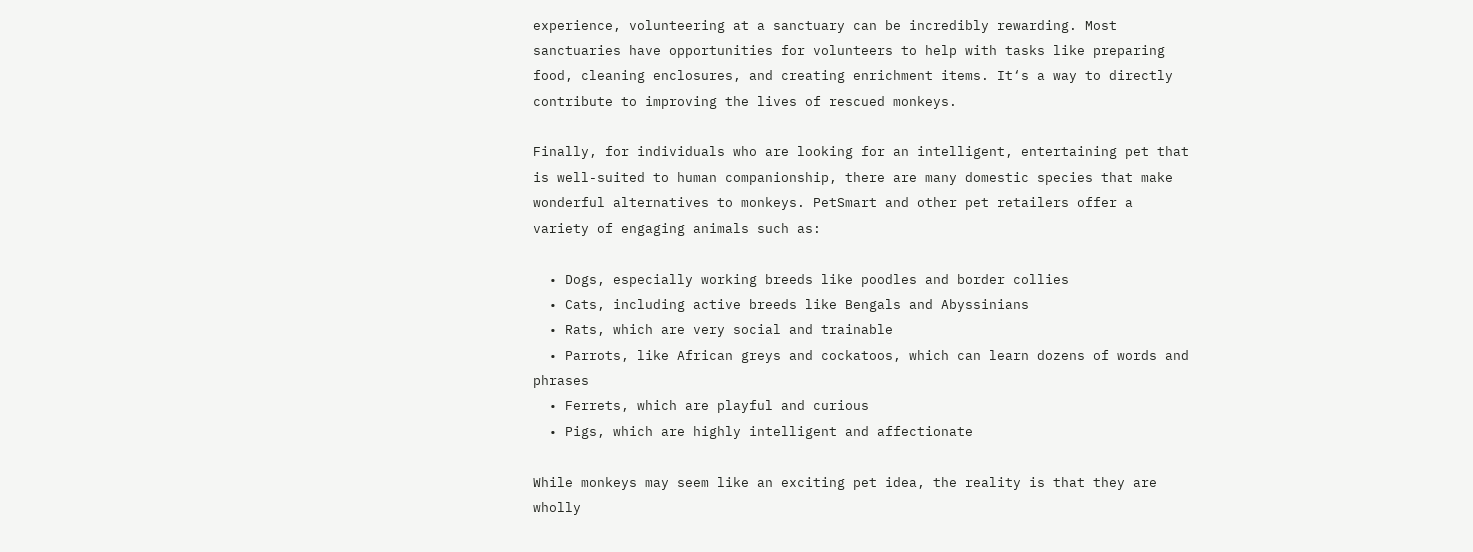experience, volunteering at a sanctuary can be incredibly rewarding. Most sanctuaries have opportunities for volunteers to help with tasks like preparing food, cleaning enclosures, and creating enrichment items. It‘s a way to directly contribute to improving the lives of rescued monkeys.

Finally, for individuals who are looking for an intelligent, entertaining pet that is well-suited to human companionship, there are many domestic species that make wonderful alternatives to monkeys. PetSmart and other pet retailers offer a variety of engaging animals such as:

  • Dogs, especially working breeds like poodles and border collies
  • Cats, including active breeds like Bengals and Abyssinians
  • Rats, which are very social and trainable
  • Parrots, like African greys and cockatoos, which can learn dozens of words and phrases
  • Ferrets, which are playful and curious
  • Pigs, which are highly intelligent and affectionate

While monkeys may seem like an exciting pet idea, the reality is that they are wholly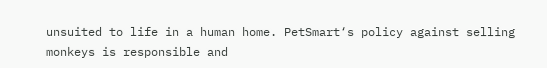unsuited to life in a human home. PetSmart‘s policy against selling monkeys is responsible and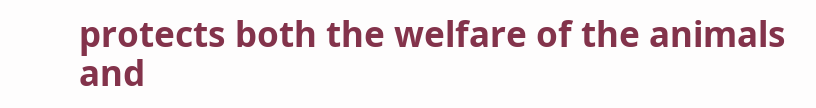protects both the welfare of the animals and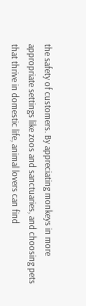the safety of customers. By appreciating monkeys in more appropriate settings like zoos and sanctuaries, and choosing pets that thrive in domestic life, animal lovers can find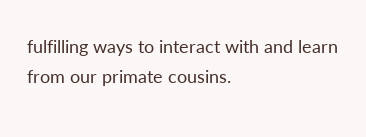fulfilling ways to interact with and learn from our primate cousins.